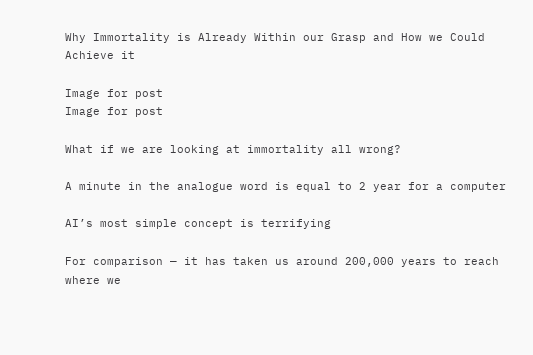Why Immortality is Already Within our Grasp and How we Could Achieve it

Image for post
Image for post

What if we are looking at immortality all wrong?

A minute in the analogue word is equal to 2 year for a computer

AI’s most simple concept is terrifying

For comparison — it has taken us around 200,000 years to reach where we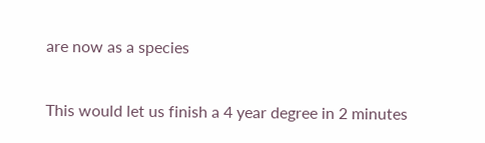are now as a species

This would let us finish a 4 year degree in 2 minutes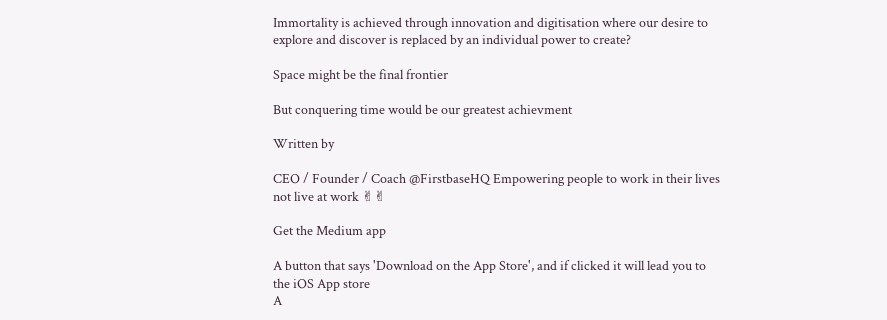Immortality is achieved through innovation and digitisation where our desire to explore and discover is replaced by an individual power to create?

Space might be the final frontier

But conquering time would be our greatest achievment

Written by

CEO / Founder / Coach @FirstbaseHQ Empowering people to work in their lives not live at work ✌✌

Get the Medium app

A button that says 'Download on the App Store', and if clicked it will lead you to the iOS App store
A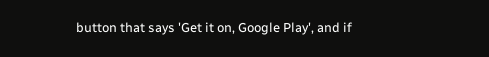button that says 'Get it on, Google Play', and if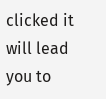clicked it will lead you to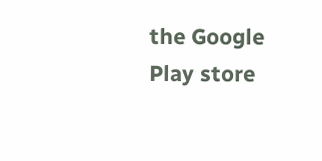the Google Play store